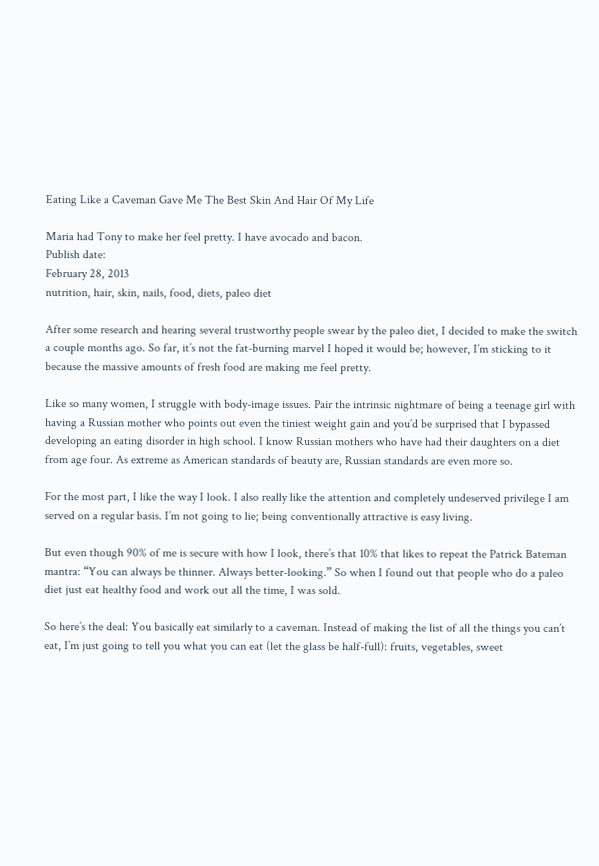Eating Like a Caveman Gave Me The Best Skin And Hair Of My Life

Maria had Tony to make her feel pretty. I have avocado and bacon.
Publish date:
February 28, 2013
nutrition, hair, skin, nails, food, diets, paleo diet

After some research and hearing several trustworthy people swear by the paleo diet, I decided to make the switch a couple months ago. So far, it’s not the fat-burning marvel I hoped it would be; however, I’m sticking to it because the massive amounts of fresh food are making me feel pretty.

Like so many women, I struggle with body-image issues. Pair the intrinsic nightmare of being a teenage girl with having a Russian mother who points out even the tiniest weight gain and you’d be surprised that I bypassed developing an eating disorder in high school. I know Russian mothers who have had their daughters on a diet from age four. As extreme as American standards of beauty are, Russian standards are even more so.

For the most part, I like the way I look. I also really like the attention and completely undeserved privilege I am served on a regular basis. I’m not going to lie; being conventionally attractive is easy living.

But even though 90% of me is secure with how I look, there’s that 10% that likes to repeat the Patrick Bateman mantra: “You can always be thinner. Always better-looking.” So when I found out that people who do a paleo diet just eat healthy food and work out all the time, I was sold.

So here’s the deal: You basically eat similarly to a caveman. Instead of making the list of all the things you can’t eat, I’m just going to tell you what you can eat (let the glass be half-full): fruits, vegetables, sweet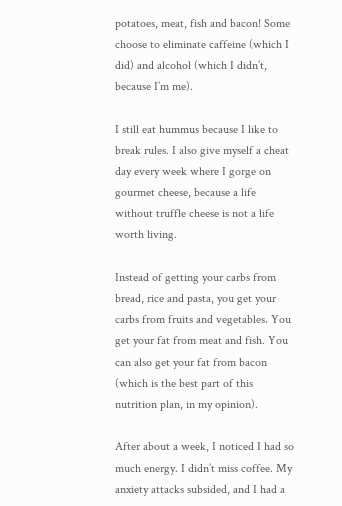potatoes, meat, fish and bacon! Some choose to eliminate caffeine (which I did) and alcohol (which I didn’t, because I’m me).

I still eat hummus because I like to break rules. I also give myself a cheat day every week where I gorge on gourmet cheese, because a life without truffle cheese is not a life worth living.

Instead of getting your carbs from bread, rice and pasta, you get your carbs from fruits and vegetables. You get your fat from meat and fish. You can also get your fat from bacon (which is the best part of this nutrition plan, in my opinion).

After about a week, I noticed I had so much energy. I didn’t miss coffee. My anxiety attacks subsided, and I had a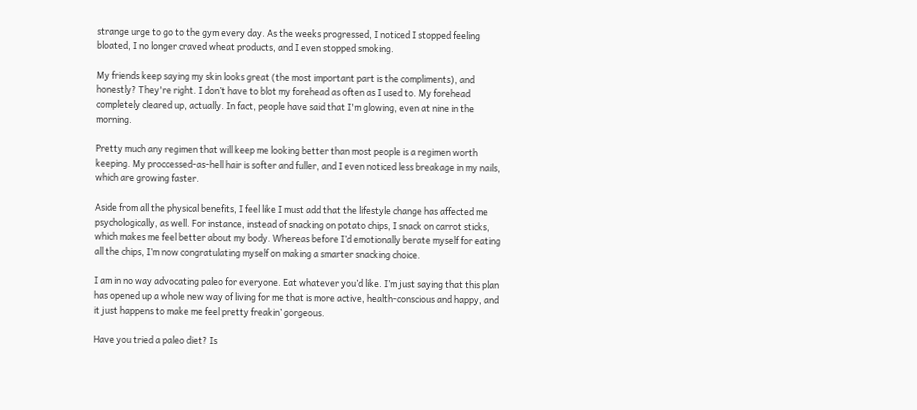strange urge to go to the gym every day. As the weeks progressed, I noticed I stopped feeling bloated, I no longer craved wheat products, and I even stopped smoking.

My friends keep saying my skin looks great (the most important part is the compliments), and honestly? They're right. I don’t have to blot my forehead as often as I used to. My forehead completely cleared up, actually. In fact, people have said that I'm glowing, even at nine in the morning.

Pretty much any regimen that will keep me looking better than most people is a regimen worth keeping. My proccessed-as-hell hair is softer and fuller, and I even noticed less breakage in my nails, which are growing faster.

Aside from all the physical benefits, I feel like I must add that the lifestyle change has affected me psychologically, as well. For instance, instead of snacking on potato chips, I snack on carrot sticks, which makes me feel better about my body. Whereas before I’d emotionally berate myself for eating all the chips, I’m now congratulating myself on making a smarter snacking choice.

I am in no way advocating paleo for everyone. Eat whatever you’d like. I’m just saying that this plan has opened up a whole new way of living for me that is more active, health-conscious and happy, and it just happens to make me feel pretty freakin’ gorgeous.

Have you tried a paleo diet? Is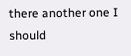there another one I should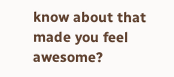know about that made you feel awesome?